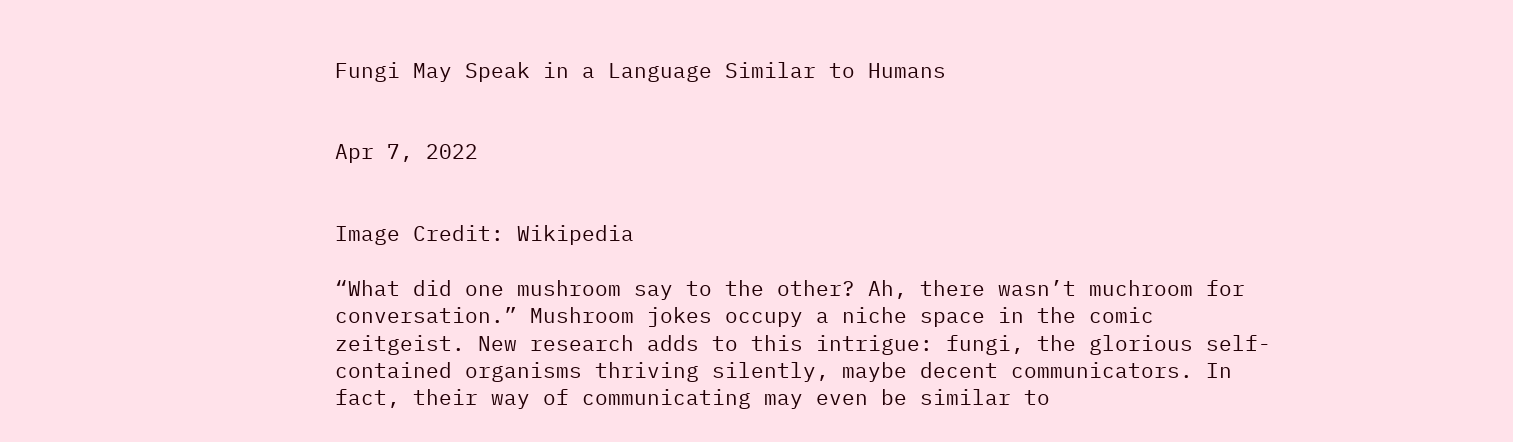Fungi May Speak in a Language Similar to Humans


Apr 7, 2022


Image Credit: Wikipedia

“What did one mushroom say to the other? Ah, there wasn’t muchroom for conversation.” Mushroom jokes occupy a niche space in the comic zeitgeist. New research adds to this intrigue: fungi, the glorious self-contained organisms thriving silently, maybe decent communicators. In fact, their way of communicating may even be similar to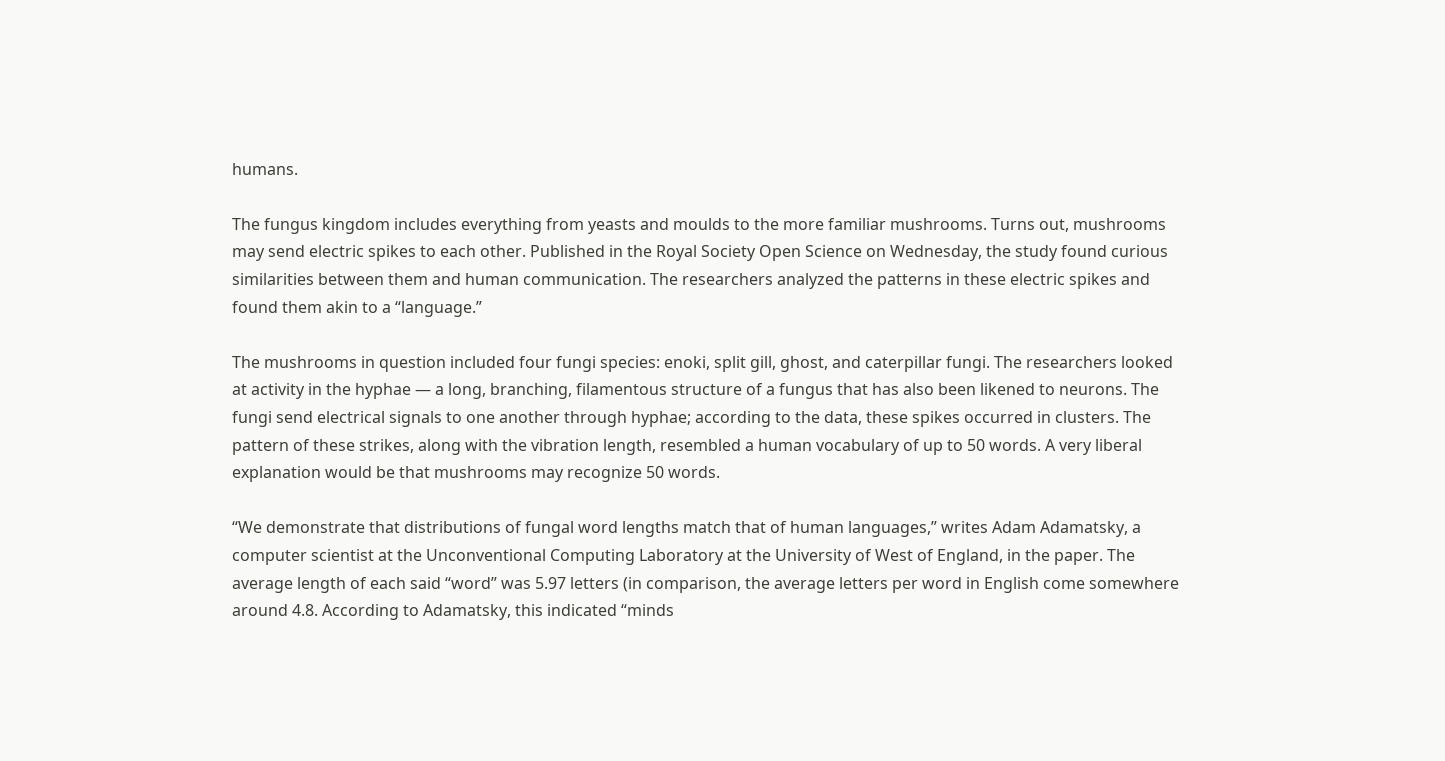humans.

The fungus kingdom includes everything from yeasts and moulds to the more familiar mushrooms. Turns out, mushrooms may send electric spikes to each other. Published in the Royal Society Open Science on Wednesday, the study found curious similarities between them and human communication. The researchers analyzed the patterns in these electric spikes and found them akin to a “language.”

The mushrooms in question included four fungi species: enoki, split gill, ghost, and caterpillar fungi. The researchers looked at activity in the hyphae — a long, branching, filamentous structure of a fungus that has also been likened to neurons. The fungi send electrical signals to one another through hyphae; according to the data, these spikes occurred in clusters. The pattern of these strikes, along with the vibration length, resembled a human vocabulary of up to 50 words. A very liberal explanation would be that mushrooms may recognize 50 words.

“We demonstrate that distributions of fungal word lengths match that of human languages,” writes Adam Adamatsky, a computer scientist at the Unconventional Computing Laboratory at the University of West of England, in the paper. The average length of each said “word” was 5.97 letters (in comparison, the average letters per word in English come somewhere around 4.8. According to Adamatsky, this indicated “minds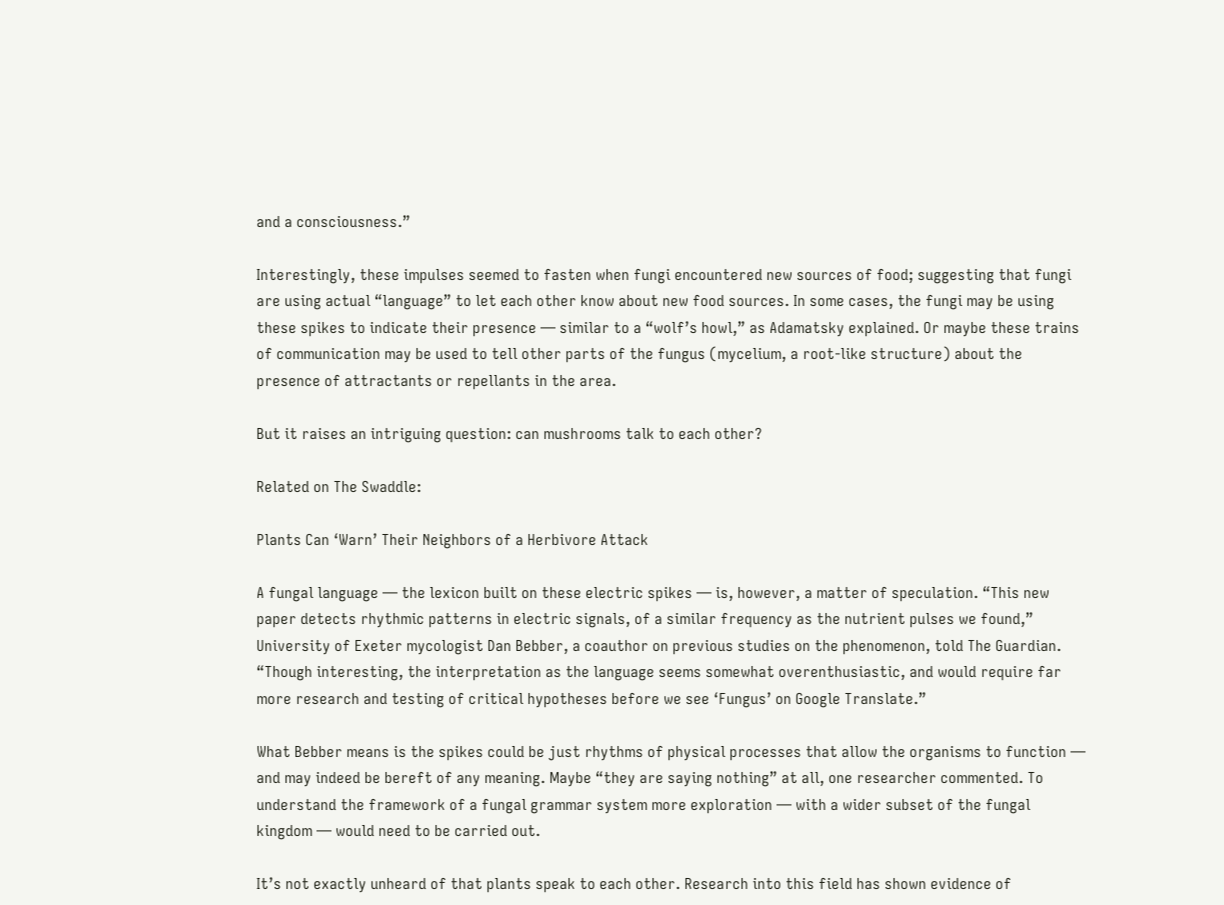and a consciousness.”

Interestingly, these impulses seemed to fasten when fungi encountered new sources of food; suggesting that fungi are using actual “language” to let each other know about new food sources. In some cases, the fungi may be using these spikes to indicate their presence — similar to a “wolf’s howl,” as Adamatsky explained. Or maybe these trains of communication may be used to tell other parts of the fungus (mycelium, a root-like structure) about the presence of attractants or repellants in the area.

But it raises an intriguing question: can mushrooms talk to each other?

Related on The Swaddle:

Plants Can ‘Warn’ Their Neighbors of a Herbivore Attack

A fungal language — the lexicon built on these electric spikes — is, however, a matter of speculation. “This new paper detects rhythmic patterns in electric signals, of a similar frequency as the nutrient pulses we found,” University of Exeter mycologist Dan Bebber, a coauthor on previous studies on the phenomenon, told The Guardian. “Though interesting, the interpretation as the language seems somewhat overenthusiastic, and would require far more research and testing of critical hypotheses before we see ‘Fungus’ on Google Translate.”

What Bebber means is the spikes could be just rhythms of physical processes that allow the organisms to function — and may indeed be bereft of any meaning. Maybe “they are saying nothing” at all, one researcher commented. To understand the framework of a fungal grammar system more exploration — with a wider subset of the fungal kingdom — would need to be carried out.

It’s not exactly unheard of that plants speak to each other. Research into this field has shown evidence of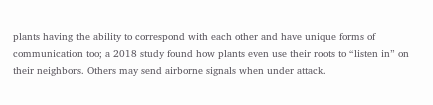plants having the ability to correspond with each other and have unique forms of communication too; a 2018 study found how plants even use their roots to “listen in” on their neighbors. Others may send airborne signals when under attack.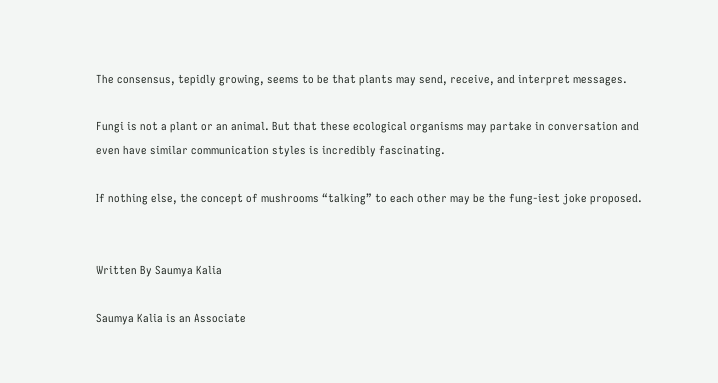The consensus, tepidly growing, seems to be that plants may send, receive, and interpret messages.

Fungi is not a plant or an animal. But that these ecological organisms may partake in conversation and even have similar communication styles is incredibly fascinating.

If nothing else, the concept of mushrooms “talking” to each other may be the fung-iest joke proposed.


Written By Saumya Kalia

Saumya Kalia is an Associate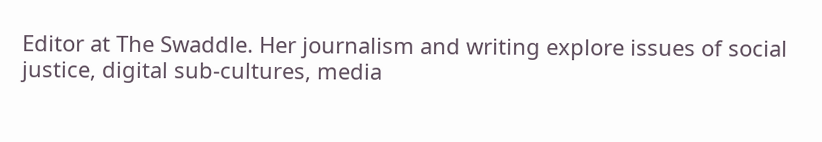Editor at The Swaddle. Her journalism and writing explore issues of social justice, digital sub-cultures, media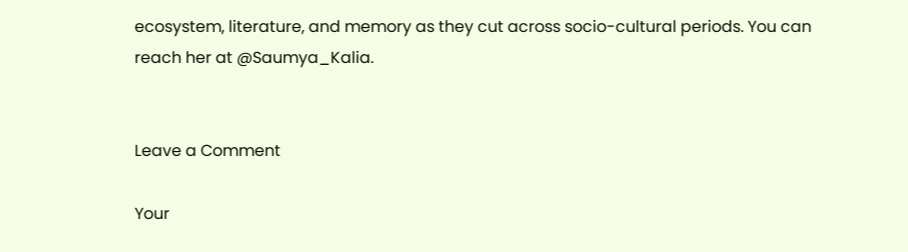ecosystem, literature, and memory as they cut across socio-cultural periods. You can reach her at @Saumya_Kalia.


Leave a Comment

Your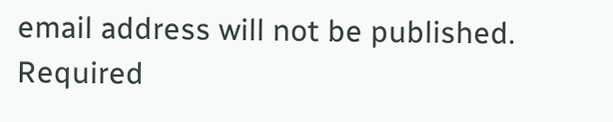email address will not be published. Required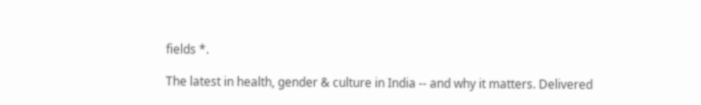fields *.

The latest in health, gender & culture in India -- and why it matters. Delivered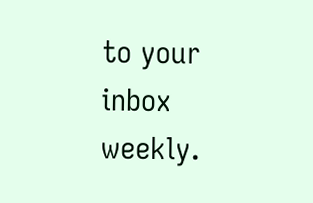to your inbox weekly.